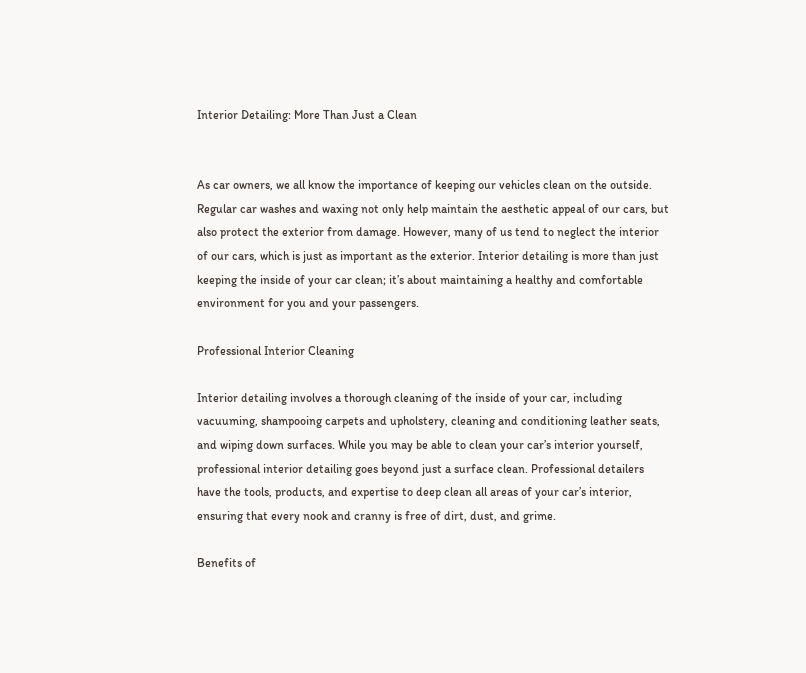Interior Detailing: More Than Just a Clean


As car owners, we all know the importance of keeping our vehicles clean on the outside. Regular car washes and waxing not only help maintain the aesthetic appeal of our cars, but also protect the exterior from damage. However, many of us tend to neglect the interior of our cars, which is just as important as the exterior. Interior detailing is more than just keeping the inside of your car clean; it’s about maintaining a healthy and comfortable environment for you and your passengers.

Professional Interior Cleaning

Interior detailing involves a thorough cleaning of the inside of your car, including vacuuming, shampooing carpets and upholstery, cleaning and conditioning leather seats, and wiping down surfaces. While you may be able to clean your car’s interior yourself, professional interior detailing goes beyond just a surface clean. Professional detailers have the tools, products, and expertise to deep clean all areas of your car’s interior, ensuring that every nook and cranny is free of dirt, dust, and grime.

Benefits of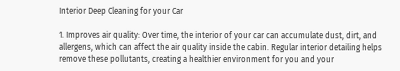Interior Deep Cleaning for your Car

1. Improves air quality: Over time, the interior of your car can accumulate dust, dirt, and allergens, which can affect the air quality inside the cabin. Regular interior detailing helps remove these pollutants, creating a healthier environment for you and your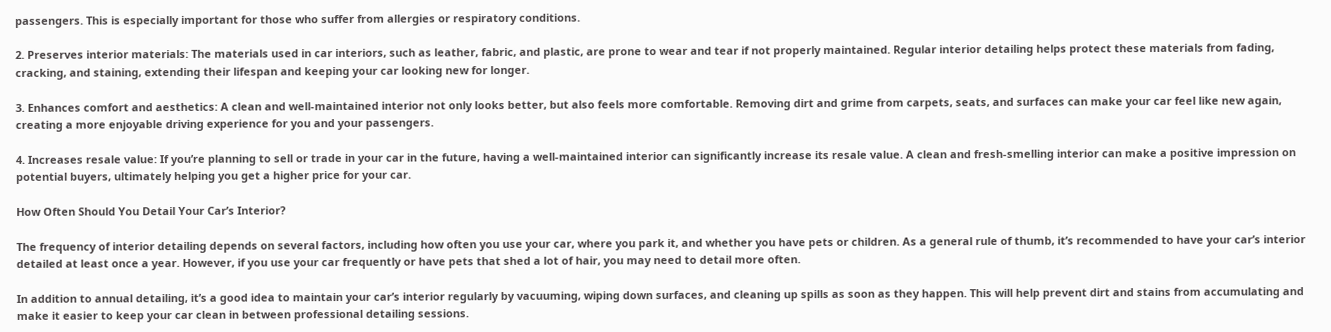passengers. This is especially important for those who suffer from allergies or respiratory conditions.

2. Preserves interior materials: The materials used in car interiors, such as leather, fabric, and plastic, are prone to wear and tear if not properly maintained. Regular interior detailing helps protect these materials from fading, cracking, and staining, extending their lifespan and keeping your car looking new for longer.

3. Enhances comfort and aesthetics: A clean and well-maintained interior not only looks better, but also feels more comfortable. Removing dirt and grime from carpets, seats, and surfaces can make your car feel like new again, creating a more enjoyable driving experience for you and your passengers.

4. Increases resale value: If you’re planning to sell or trade in your car in the future, having a well-maintained interior can significantly increase its resale value. A clean and fresh-smelling interior can make a positive impression on potential buyers, ultimately helping you get a higher price for your car.

How Often Should You Detail Your Car’s Interior?

The frequency of interior detailing depends on several factors, including how often you use your car, where you park it, and whether you have pets or children. As a general rule of thumb, it’s recommended to have your car’s interior detailed at least once a year. However, if you use your car frequently or have pets that shed a lot of hair, you may need to detail more often.

In addition to annual detailing, it’s a good idea to maintain your car’s interior regularly by vacuuming, wiping down surfaces, and cleaning up spills as soon as they happen. This will help prevent dirt and stains from accumulating and make it easier to keep your car clean in between professional detailing sessions.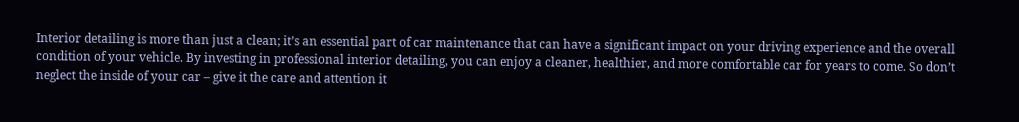Interior detailing is more than just a clean; it’s an essential part of car maintenance that can have a significant impact on your driving experience and the overall condition of your vehicle. By investing in professional interior detailing, you can enjoy a cleaner, healthier, and more comfortable car for years to come. So don’t neglect the inside of your car – give it the care and attention it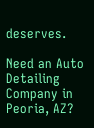deserves.

Need an Auto Detailing Company in Peoria, AZ?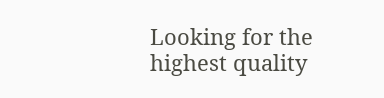Looking for the highest quality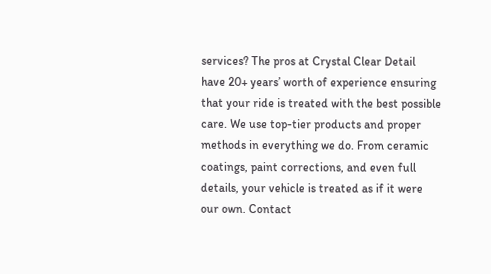services? The pros at Crystal Clear Detail have 20+ years’ worth of experience ensuring that your ride is treated with the best possible care. We use top-tier products and proper methods in everything we do. From ceramic coatings, paint corrections, and even full details, your vehicle is treated as if it were our own. Contact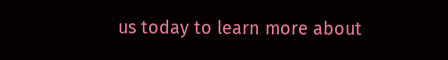us today to learn more about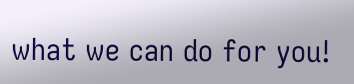what we can do for you!